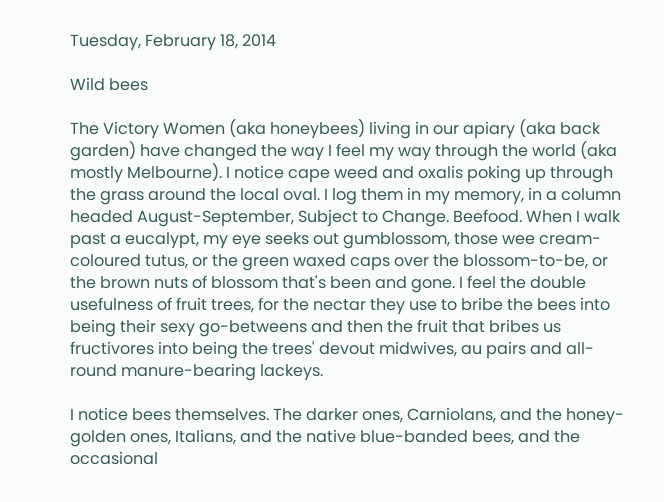Tuesday, February 18, 2014

Wild bees

The Victory Women (aka honeybees) living in our apiary (aka back garden) have changed the way I feel my way through the world (aka mostly Melbourne). I notice cape weed and oxalis poking up through the grass around the local oval. I log them in my memory, in a column headed August-September, Subject to Change. Beefood. When I walk past a eucalypt, my eye seeks out gumblossom, those wee cream-coloured tutus, or the green waxed caps over the blossom-to-be, or the brown nuts of blossom that's been and gone. I feel the double usefulness of fruit trees, for the nectar they use to bribe the bees into being their sexy go-betweens and then the fruit that bribes us fructivores into being the trees' devout midwives, au pairs and all-round manure-bearing lackeys.

I notice bees themselves. The darker ones, Carniolans, and the honey-golden ones, Italians, and the native blue-banded bees, and the occasional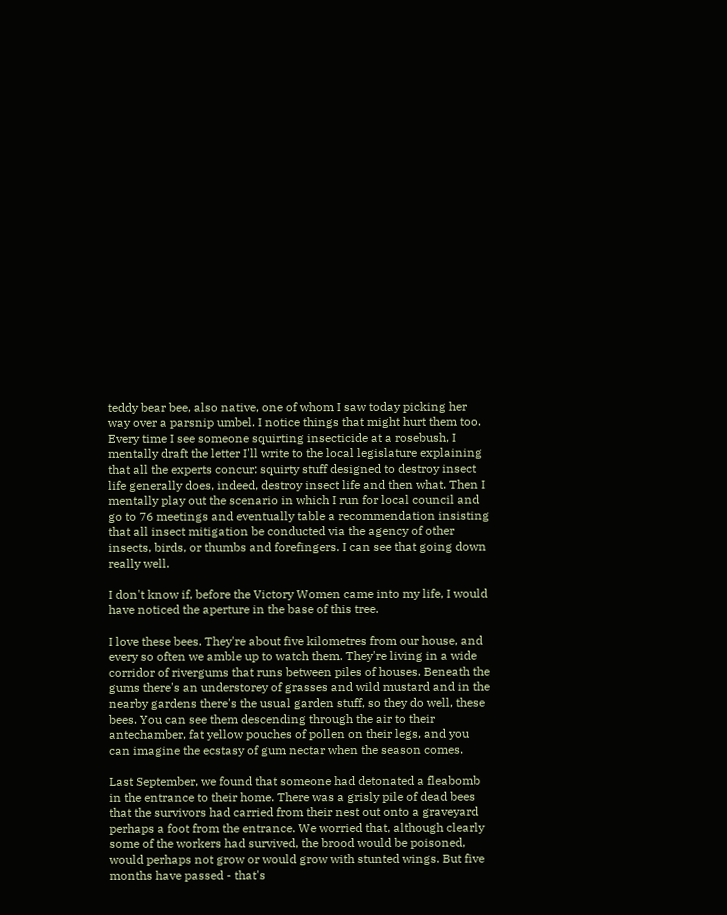teddy bear bee, also native, one of whom I saw today picking her way over a parsnip umbel. I notice things that might hurt them too. Every time I see someone squirting insecticide at a rosebush, I mentally draft the letter I'll write to the local legislature explaining that all the experts concur: squirty stuff designed to destroy insect life generally does, indeed, destroy insect life and then what. Then I mentally play out the scenario in which I run for local council and go to 76 meetings and eventually table a recommendation insisting that all insect mitigation be conducted via the agency of other insects, birds, or thumbs and forefingers. I can see that going down really well.

I don't know if, before the Victory Women came into my life, I would have noticed the aperture in the base of this tree.

I love these bees. They're about five kilometres from our house, and every so often we amble up to watch them. They're living in a wide corridor of rivergums that runs between piles of houses. Beneath the gums there's an understorey of grasses and wild mustard and in the nearby gardens there's the usual garden stuff, so they do well, these bees. You can see them descending through the air to their antechamber, fat yellow pouches of pollen on their legs, and you can imagine the ecstasy of gum nectar when the season comes.

Last September, we found that someone had detonated a fleabomb in the entrance to their home. There was a grisly pile of dead bees that the survivors had carried from their nest out onto a graveyard perhaps a foot from the entrance. We worried that, although clearly some of the workers had survived, the brood would be poisoned, would perhaps not grow or would grow with stunted wings. But five months have passed - that's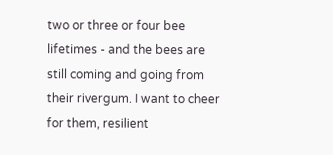two or three or four bee lifetimes - and the bees are still coming and going from their rivergum. I want to cheer for them, resilient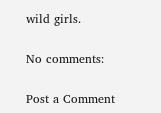wild girls.

No comments:

Post a Comment